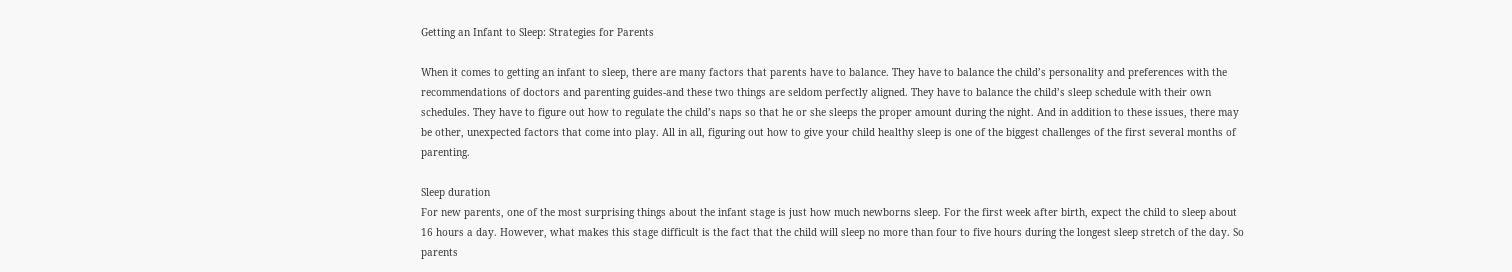Getting an Infant to Sleep: Strategies for Parents

When it comes to getting an infant to sleep, there are many factors that parents have to balance. They have to balance the child’s personality and preferences with the recommendations of doctors and parenting guides-and these two things are seldom perfectly aligned. They have to balance the child’s sleep schedule with their own schedules. They have to figure out how to regulate the child’s naps so that he or she sleeps the proper amount during the night. And in addition to these issues, there may be other, unexpected factors that come into play. All in all, figuring out how to give your child healthy sleep is one of the biggest challenges of the first several months of parenting.

Sleep duration
For new parents, one of the most surprising things about the infant stage is just how much newborns sleep. For the first week after birth, expect the child to sleep about 16 hours a day. However, what makes this stage difficult is the fact that the child will sleep no more than four to five hours during the longest sleep stretch of the day. So parents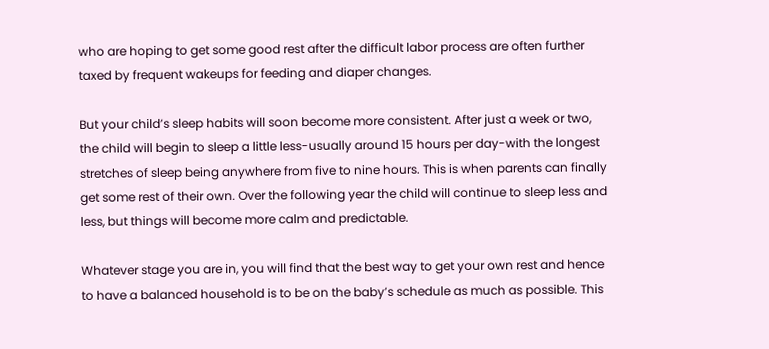who are hoping to get some good rest after the difficult labor process are often further taxed by frequent wakeups for feeding and diaper changes.

But your child’s sleep habits will soon become more consistent. After just a week or two, the child will begin to sleep a little less-usually around 15 hours per day-with the longest stretches of sleep being anywhere from five to nine hours. This is when parents can finally get some rest of their own. Over the following year the child will continue to sleep less and less, but things will become more calm and predictable.

Whatever stage you are in, you will find that the best way to get your own rest and hence to have a balanced household is to be on the baby’s schedule as much as possible. This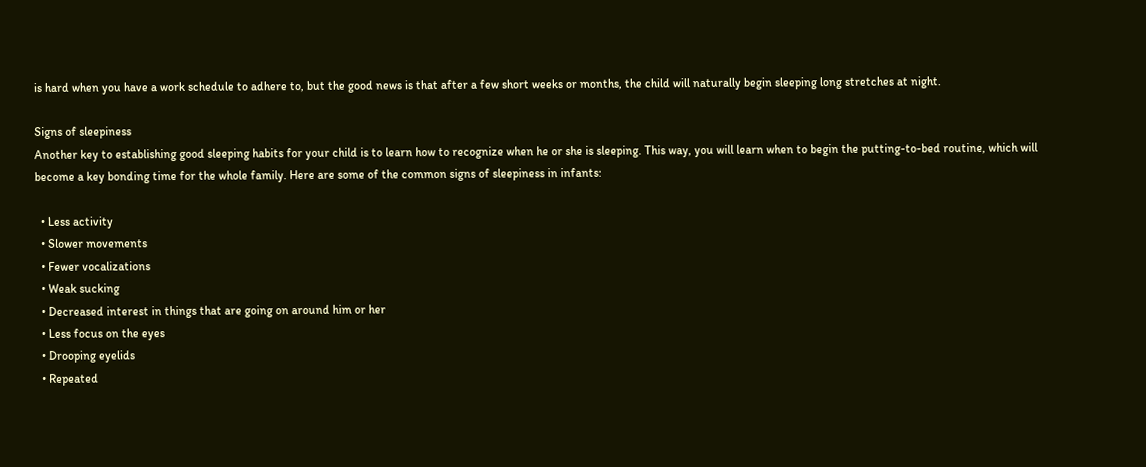is hard when you have a work schedule to adhere to, but the good news is that after a few short weeks or months, the child will naturally begin sleeping long stretches at night.

Signs of sleepiness
Another key to establishing good sleeping habits for your child is to learn how to recognize when he or she is sleeping. This way, you will learn when to begin the putting-to-bed routine, which will become a key bonding time for the whole family. Here are some of the common signs of sleepiness in infants:

  • Less activity
  • Slower movements
  • Fewer vocalizations
  • Weak sucking
  • Decreased interest in things that are going on around him or her
  • Less focus on the eyes
  • Drooping eyelids
  • Repeated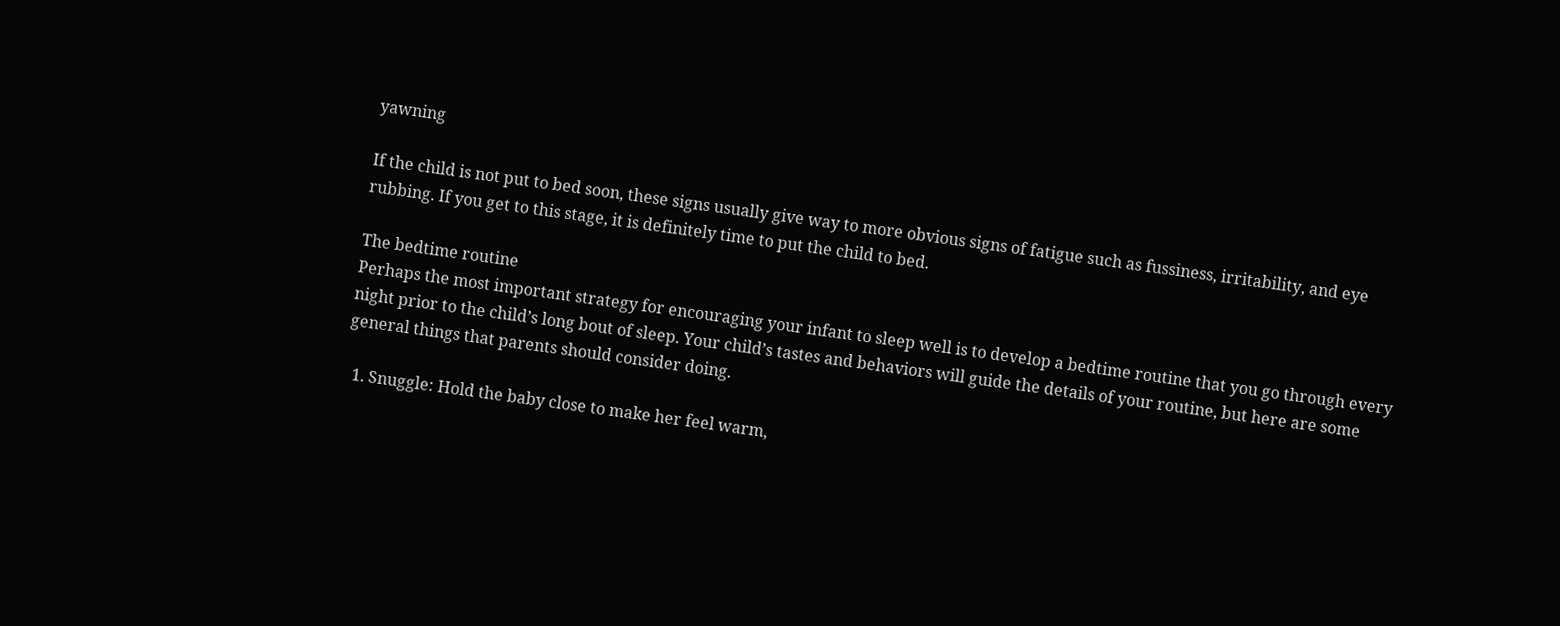yawning

If the child is not put to bed soon, these signs usually give way to more obvious signs of fatigue such as fussiness, irritability, and eye rubbing. If you get to this stage, it is definitely time to put the child to bed.

The bedtime routine
Perhaps the most important strategy for encouraging your infant to sleep well is to develop a bedtime routine that you go through every night prior to the child’s long bout of sleep. Your child’s tastes and behaviors will guide the details of your routine, but here are some general things that parents should consider doing.

  1. Snuggle: Hold the baby close to make her feel warm,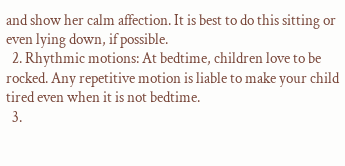and show her calm affection. It is best to do this sitting or even lying down, if possible.
  2. Rhythmic motions: At bedtime, children love to be rocked. Any repetitive motion is liable to make your child tired even when it is not bedtime.
  3.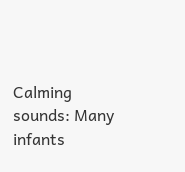Calming sounds: Many infants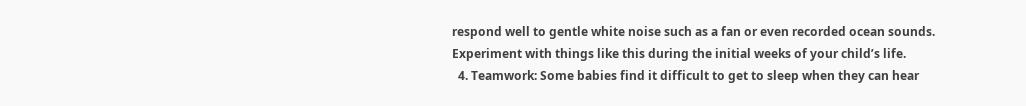respond well to gentle white noise such as a fan or even recorded ocean sounds. Experiment with things like this during the initial weeks of your child’s life.
  4. Teamwork: Some babies find it difficult to get to sleep when they can hear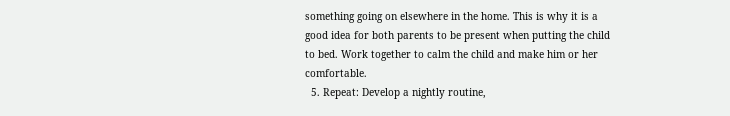something going on elsewhere in the home. This is why it is a good idea for both parents to be present when putting the child to bed. Work together to calm the child and make him or her comfortable.
  5. Repeat: Develop a nightly routine,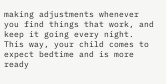making adjustments whenever you find things that work, and keep it going every night. This way, your child comes to expect bedtime and is more ready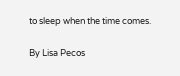to sleep when the time comes.

By Lisa Pecos